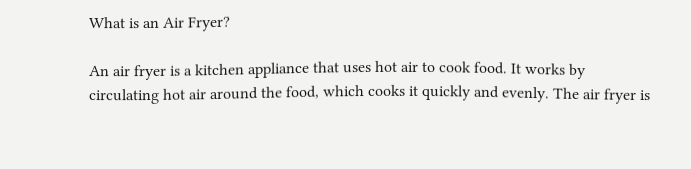What is an Air Fryer?

An air fryer is a kitchen appliance that uses hot air to cook food. It works by circulating hot air around the food, which cooks it quickly and evenly. The air fryer is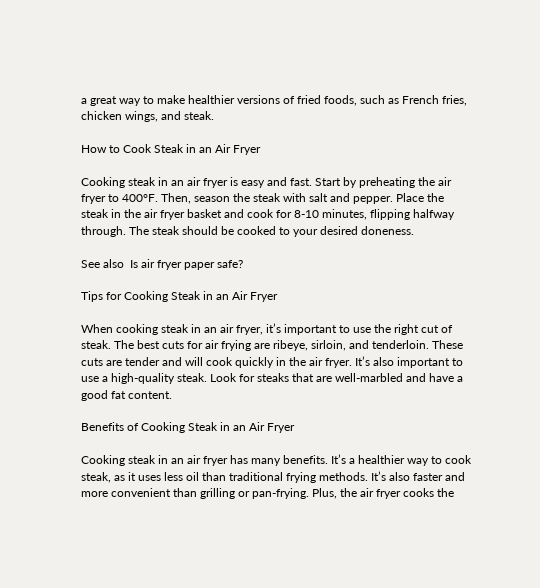a great way to make healthier versions of fried foods, such as French fries, chicken wings, and steak.

How to Cook Steak in an Air Fryer

Cooking steak in an air fryer is easy and fast. Start by preheating the air fryer to 400°F. Then, season the steak with salt and pepper. Place the steak in the air fryer basket and cook for 8-10 minutes, flipping halfway through. The steak should be cooked to your desired doneness.

See also  Is air fryer paper safe?

Tips for Cooking Steak in an Air Fryer

When cooking steak in an air fryer, it’s important to use the right cut of steak. The best cuts for air frying are ribeye, sirloin, and tenderloin. These cuts are tender and will cook quickly in the air fryer. It’s also important to use a high-quality steak. Look for steaks that are well-marbled and have a good fat content.

Benefits of Cooking Steak in an Air Fryer

Cooking steak in an air fryer has many benefits. It’s a healthier way to cook steak, as it uses less oil than traditional frying methods. It’s also faster and more convenient than grilling or pan-frying. Plus, the air fryer cooks the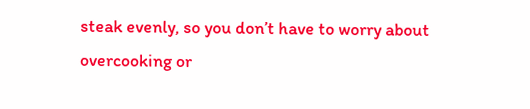steak evenly, so you don’t have to worry about overcooking or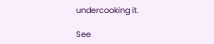undercooking it.

See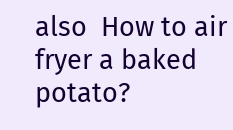also  How to air fryer a baked potato?